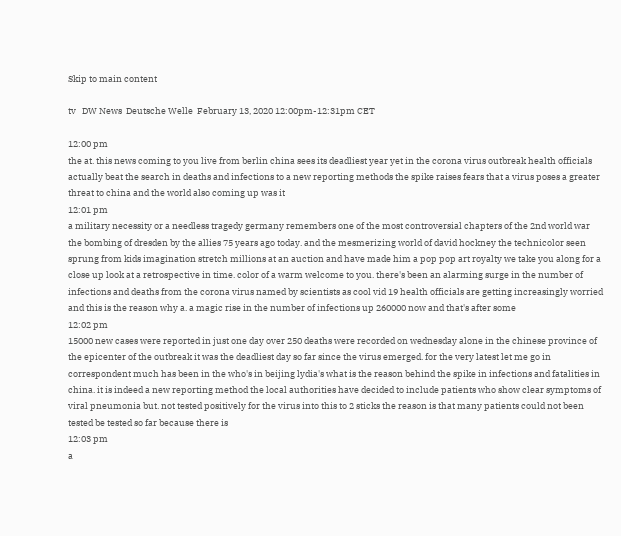Skip to main content

tv   DW News  Deutsche Welle  February 13, 2020 12:00pm-12:31pm CET

12:00 pm
the at. this news coming to you live from berlin china sees its deadliest year yet in the corona virus outbreak health officials actually beat the search in deaths and infections to a new reporting methods the spike raises fears that a virus poses a greater threat to china and the world also coming up was it
12:01 pm
a military necessity or a needless tragedy germany remembers one of the most controversial chapters of the 2nd world war the bombing of dresden by the allies 75 years ago today. and the mesmerizing world of david hockney the technicolor seen sprung from kids imagination stretch millions at an auction and have made him a pop pop art royalty we take you along for a close up look at a retrospective in time. color of a warm welcome to you. there's been an alarming surge in the number of infections and deaths from the corona virus named by scientists as cool vid 19 health officials are getting increasingly worried and this is the reason why a. a magic rise in the number of infections up 260000 now and that's after some
12:02 pm
15000 new cases were reported in just one day over 250 deaths were recorded on wednesday alone in the chinese province of the epicenter of the outbreak it was the deadliest day so far since the virus emerged. for the very latest let me go in correspondent much has been in the who's in beijing lydia's what is the reason behind the spike in infections and fatalities in china. it is indeed a new reporting method the local authorities have decided to include patients who show clear symptoms of viral pneumonia but. not tested positively for the virus into this to 2 sticks the reason is that many patients could not been tested be tested so far because there is
12:03 pm
a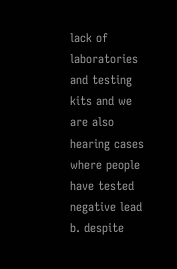lack of laboratories and testing kits and we are also hearing cases where people have tested negative lead b. despite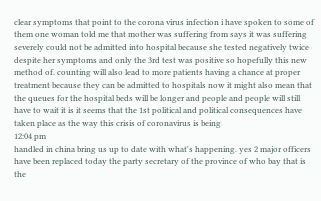clear symptoms that point to the corona virus infection i have spoken to some of them one woman told me that mother was suffering from says it was suffering severely could not be admitted into hospital because she tested negatively twice despite her symptoms and only the 3rd test was positive so hopefully this new method of. counting will also lead to more patients having a chance at proper treatment because they can be admitted to hospitals now it might also mean that the queues for the hospital beds will be longer and people and people will still have to wait it is it seems that the 1st political and political consequences have taken place as the way this crisis of coronavirus is being
12:04 pm
handled in china bring us up to date with what's happening. yes 2 major officers have been replaced today the party secretary of the province of who bay that is the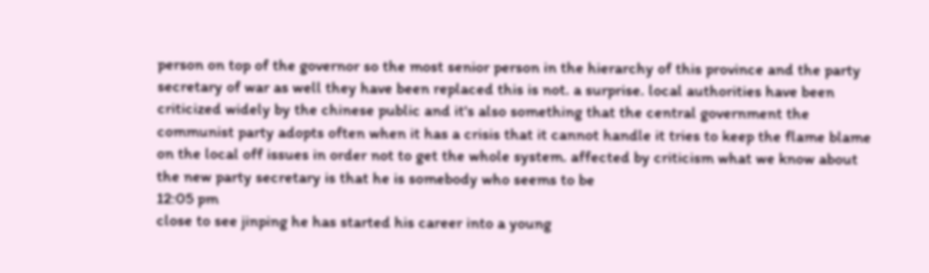person on top of the governor so the most senior person in the hierarchy of this province and the party secretary of war as well they have been replaced this is not. a surprise. local authorities have been criticized widely by the chinese public and it's also something that the central government the communist party adopts often when it has a crisis that it cannot handle it tries to keep the flame blame on the local off issues in order not to get the whole system. affected by criticism what we know about the new party secretary is that he is somebody who seems to be
12:05 pm
close to see jinping he has started his career into a young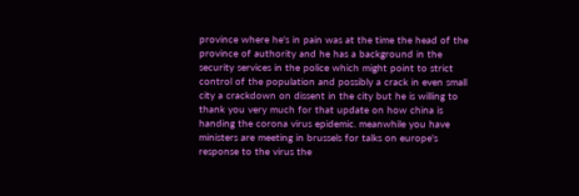province where he's in pain was at the time the head of the province of authority and he has a background in the security services in the police which might point to strict control of the population and possibly a crack in even small city a crackdown on dissent in the city but he is willing to thank you very much for that update on how china is handing the corona virus epidemic. meanwhile you have ministers are meeting in brussels for talks on europe's response to the virus the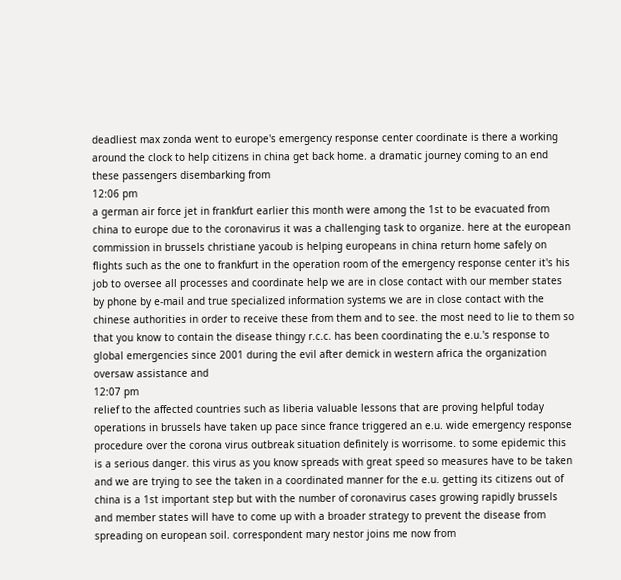deadliest max zonda went to europe's emergency response center coordinate is there a working around the clock to help citizens in china get back home. a dramatic journey coming to an end these passengers disembarking from
12:06 pm
a german air force jet in frankfurt earlier this month were among the 1st to be evacuated from china to europe due to the coronavirus it was a challenging task to organize. here at the european commission in brussels christiane yacoub is helping europeans in china return home safely on flights such as the one to frankfurt in the operation room of the emergency response center it's his job to oversee all processes and coordinate help we are in close contact with our member states by phone by e-mail and true specialized information systems we are in close contact with the chinese authorities in order to receive these from them and to see. the most need to lie to them so that you know to contain the disease thingy r.c.c. has been coordinating the e.u.'s response to global emergencies since 2001 during the evil after demick in western africa the organization oversaw assistance and
12:07 pm
relief to the affected countries such as liberia valuable lessons that are proving helpful today operations in brussels have taken up pace since france triggered an e.u. wide emergency response procedure over the corona virus outbreak situation definitely is worrisome. to some epidemic this is a serious danger. this virus as you know spreads with great speed so measures have to be taken and we are trying to see the taken in a coordinated manner for the e.u. getting its citizens out of china is a 1st important step but with the number of coronavirus cases growing rapidly brussels and member states will have to come up with a broader strategy to prevent the disease from spreading on european soil. correspondent mary nestor joins me now from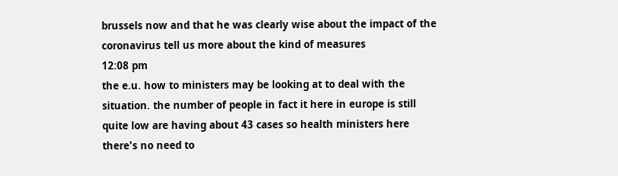brussels now and that he was clearly wise about the impact of the coronavirus tell us more about the kind of measures
12:08 pm
the e.u. how to ministers may be looking at to deal with the situation. the number of people in fact it here in europe is still quite low are having about 43 cases so health ministers here there's no need to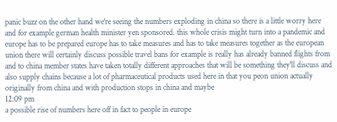panic buzz on the other hand we're seeing the numbers exploding in china so there is a little worry here and for example german health minister yen sponsored. this whole crisis might turn into a pandemic and europe has to be prepared europe has to take measures and has to take measures together as the european union there will certainly discuss possible travel bans for example is really has already banned flights from and to china member states have taken totally different approaches that will be something they'll discuss and also supply chains because a lot of pharmaceutical products used here in that you peon union actually originally from china and with production stops in china and maybe
12:09 pm
a possible rise of numbers here off in fact to people in europe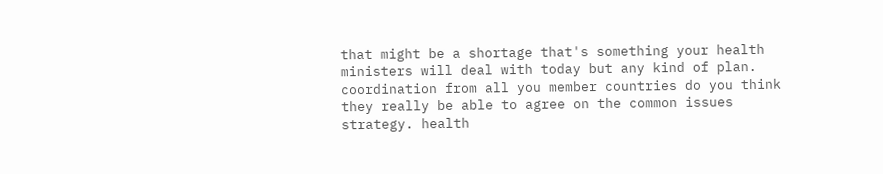that might be a shortage that's something your health ministers will deal with today but any kind of plan. coordination from all you member countries do you think they really be able to agree on the common issues strategy. health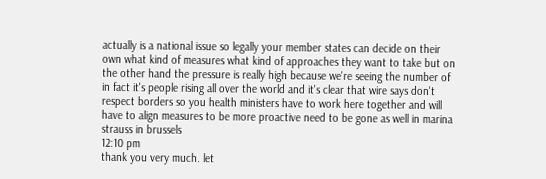actually is a national issue so legally your member states can decide on their own what kind of measures what kind of approaches they want to take but on the other hand the pressure is really high because we're seeing the number of in fact it's people rising all over the world and it's clear that wire says don't respect borders so you health ministers have to work here together and will have to align measures to be more proactive need to be gone as well in marina strauss in brussels
12:10 pm
thank you very much. let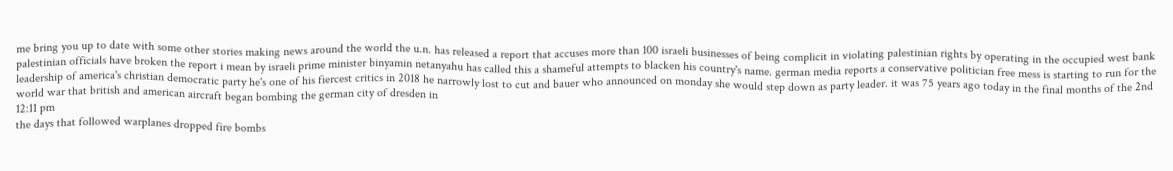me bring you up to date with some other stories making news around the world the u.n. has released a report that accuses more than 100 israeli businesses of being complicit in violating palestinian rights by operating in the occupied west bank palestinian officials have broken the report i mean by israeli prime minister binyamin netanyahu has called this a shameful attempts to blacken his country's name. german media reports a conservative politician free mess is starting to run for the leadership of america's christian democratic party he's one of his fiercest critics in 2018 he narrowly lost to cut and bauer who announced on monday she would step down as party leader. it was 75 years ago today in the final months of the 2nd world war that british and american aircraft began bombing the german city of dresden in
12:11 pm
the days that followed warplanes dropped fire bombs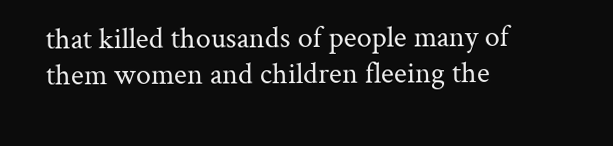that killed thousands of people many of them women and children fleeing the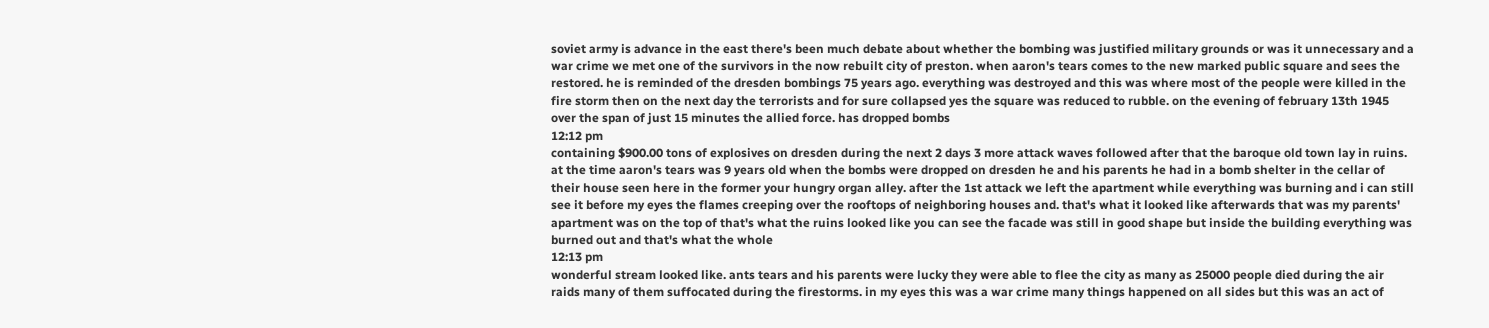soviet army is advance in the east there's been much debate about whether the bombing was justified military grounds or was it unnecessary and a war crime we met one of the survivors in the now rebuilt city of preston. when aaron's tears comes to the new marked public square and sees the restored. he is reminded of the dresden bombings 75 years ago. everything was destroyed and this was where most of the people were killed in the fire storm then on the next day the terrorists and for sure collapsed yes the square was reduced to rubble. on the evening of february 13th 1945 over the span of just 15 minutes the allied force. has dropped bombs
12:12 pm
containing $900.00 tons of explosives on dresden during the next 2 days 3 more attack waves followed after that the baroque old town lay in ruins. at the time aaron's tears was 9 years old when the bombs were dropped on dresden he and his parents he had in a bomb shelter in the cellar of their house seen here in the former your hungry organ alley. after the 1st attack we left the apartment while everything was burning and i can still see it before my eyes the flames creeping over the rooftops of neighboring houses and. that's what it looked like afterwards that was my parents' apartment was on the top of that's what the ruins looked like you can see the facade was still in good shape but inside the building everything was burned out and that's what the whole
12:13 pm
wonderful stream looked like. ants tears and his parents were lucky they were able to flee the city as many as 25000 people died during the air raids many of them suffocated during the firestorms. in my eyes this was a war crime many things happened on all sides but this was an act of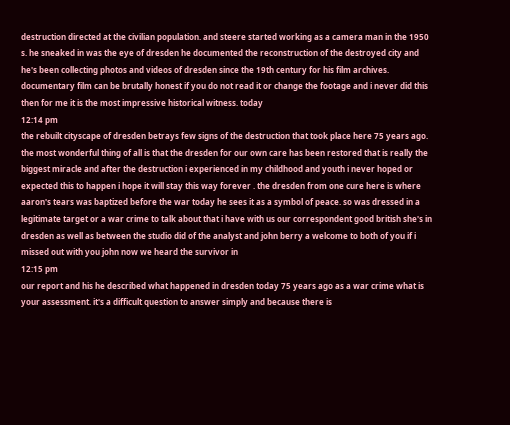destruction directed at the civilian population. and steere started working as a camera man in the 1950 s. he sneaked in was the eye of dresden he documented the reconstruction of the destroyed city and he's been collecting photos and videos of dresden since the 19th century for his film archives. documentary film can be brutally honest if you do not read it or change the footage and i never did this then for me it is the most impressive historical witness. today
12:14 pm
the rebuilt cityscape of dresden betrays few signs of the destruction that took place here 75 years ago. the most wonderful thing of all is that the dresden for our own care has been restored that is really the biggest miracle and after the destruction i experienced in my childhood and youth i never hoped or expected this to happen i hope it will stay this way forever . the dresden from one cure here is where aaron's tears was baptized before the war today he sees it as a symbol of peace. so was dressed in a legitimate target or a war crime to talk about that i have with us our correspondent good british she's in dresden as well as between the studio did of the analyst and john berry a welcome to both of you if i missed out with you john now we heard the survivor in
12:15 pm
our report and his he described what happened in dresden today 75 years ago as a war crime what is your assessment. it's a difficult question to answer simply and because there is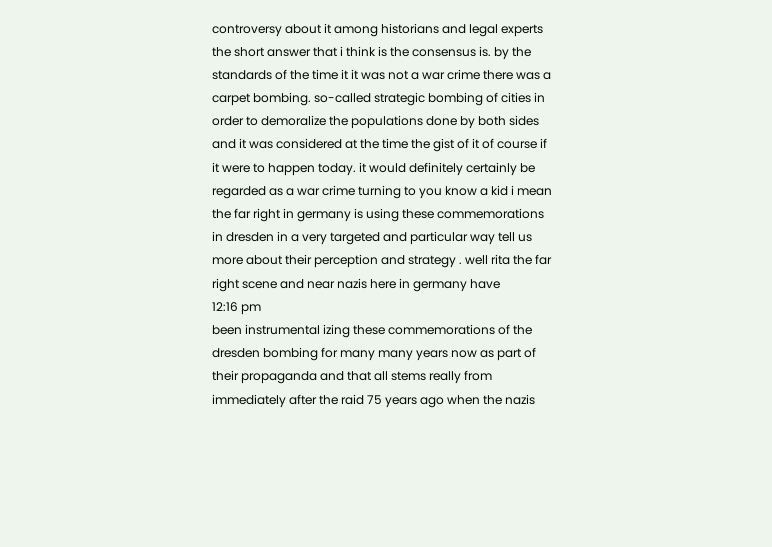controversy about it among historians and legal experts the short answer that i think is the consensus is. by the standards of the time it it was not a war crime there was a carpet bombing. so-called strategic bombing of cities in order to demoralize the populations done by both sides and it was considered at the time the gist of it of course if it were to happen today. it would definitely certainly be regarded as a war crime turning to you know a kid i mean the far right in germany is using these commemorations in dresden in a very targeted and particular way tell us more about their perception and strategy . well rita the far right scene and near nazis here in germany have
12:16 pm
been instrumental izing these commemorations of the dresden bombing for many many years now as part of their propaganda and that all stems really from immediately after the raid 75 years ago when the nazis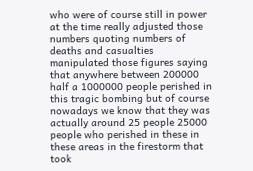who were of course still in power at the time really adjusted those numbers quoting numbers of deaths and casualties manipulated those figures saying that anywhere between 200000 half a 1000000 people perished in this tragic bombing but of course nowadays we know that they was actually around 25 people 25000 people who perished in these in these areas in the firestorm that took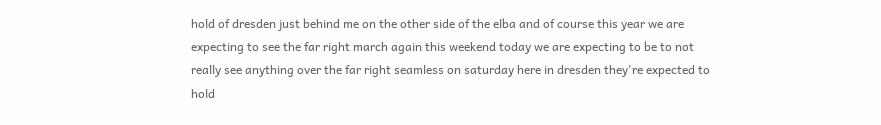hold of dresden just behind me on the other side of the elba and of course this year we are expecting to see the far right march again this weekend today we are expecting to be to not really see anything over the far right seamless on saturday here in dresden they're expected to hold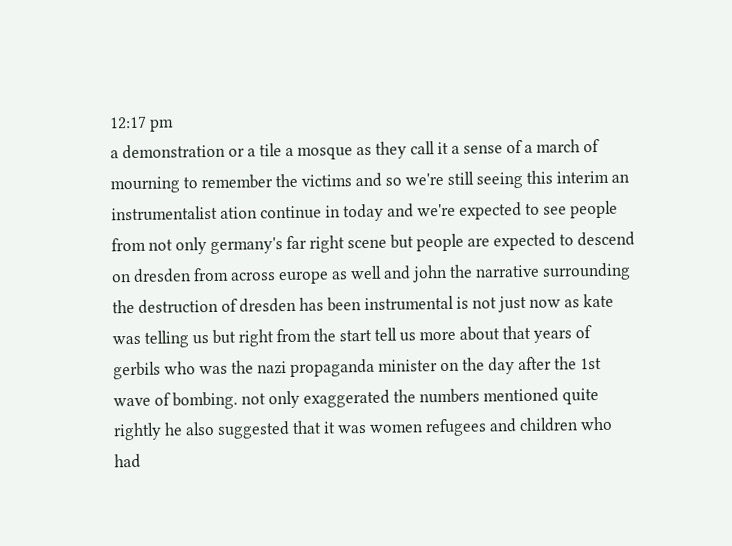12:17 pm
a demonstration or a tile a mosque as they call it a sense of a march of mourning to remember the victims and so we're still seeing this interim an instrumentalist ation continue in today and we're expected to see people from not only germany's far right scene but people are expected to descend on dresden from across europe as well and john the narrative surrounding the destruction of dresden has been instrumental is not just now as kate was telling us but right from the start tell us more about that years of gerbils who was the nazi propaganda minister on the day after the 1st wave of bombing. not only exaggerated the numbers mentioned quite rightly he also suggested that it was women refugees and children who had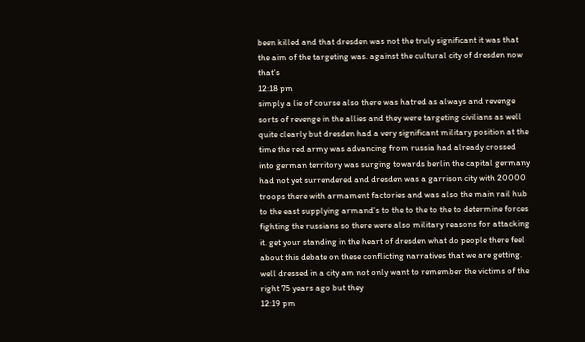been killed and that dresden was not the truly significant it was that the aim of the targeting was. against the cultural city of dresden now that's
12:18 pm
simply a lie of course also there was hatred as always and revenge sorts of revenge in the allies and they were targeting civilians as well quite clearly but dresden had a very significant military position at the time the red army was advancing from russia had already crossed into german territory was surging towards berlin the capital germany had not yet surrendered and dresden was a garrison city with 20000 troops there with armament factories and was also the main rail hub to the east supplying armand's to the to the to the to determine forces fighting the russians so there were also military reasons for attacking it. get your standing in the heart of dresden what do people there feel about this debate on these conflicting narratives that we are getting. well dressed in a city am not only want to remember the victims of the right 75 years ago but they
12:19 pm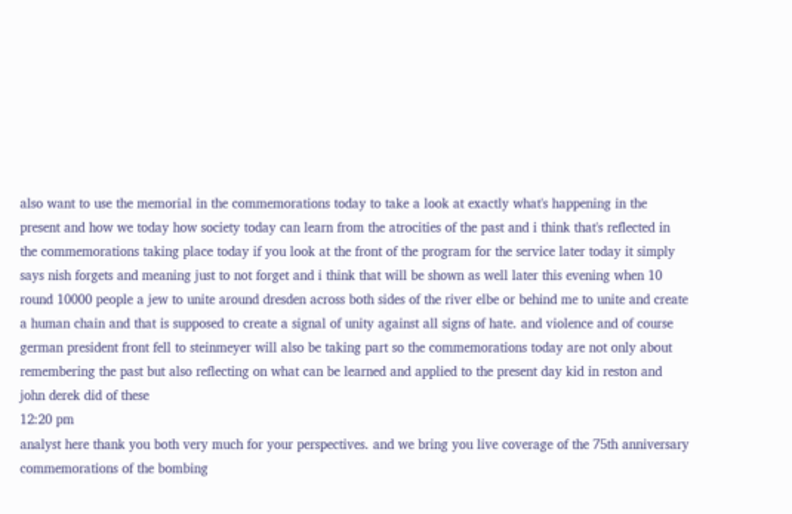also want to use the memorial in the commemorations today to take a look at exactly what's happening in the present and how we today how society today can learn from the atrocities of the past and i think that's reflected in the commemorations taking place today if you look at the front of the program for the service later today it simply says nish forgets and meaning just to not forget and i think that will be shown as well later this evening when 10 round 10000 people a jew to unite around dresden across both sides of the river elbe or behind me to unite and create a human chain and that is supposed to create a signal of unity against all signs of hate. and violence and of course german president front fell to steinmeyer will also be taking part so the commemorations today are not only about remembering the past but also reflecting on what can be learned and applied to the present day kid in reston and john derek did of these
12:20 pm
analyst here thank you both very much for your perspectives. and we bring you live coverage of the 75th anniversary commemorations of the bombing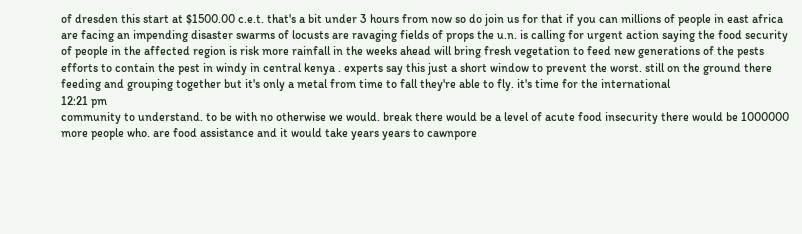of dresden this start at $1500.00 c.e.t. that's a bit under 3 hours from now so do join us for that if you can millions of people in east africa are facing an impending disaster swarms of locusts are ravaging fields of props the u.n. is calling for urgent action saying the food security of people in the affected region is risk more rainfall in the weeks ahead will bring fresh vegetation to feed new generations of the pests efforts to contain the pest in windy in central kenya . experts say this just a short window to prevent the worst. still on the ground there feeding and grouping together but it's only a metal from time to fall they're able to fly. it's time for the international
12:21 pm
community to understand. to be with no otherwise we would. break there would be a level of acute food insecurity there would be 1000000 more people who. are food assistance and it would take years years to cawnpore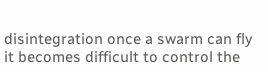disintegration once a swarm can fly it becomes difficult to control the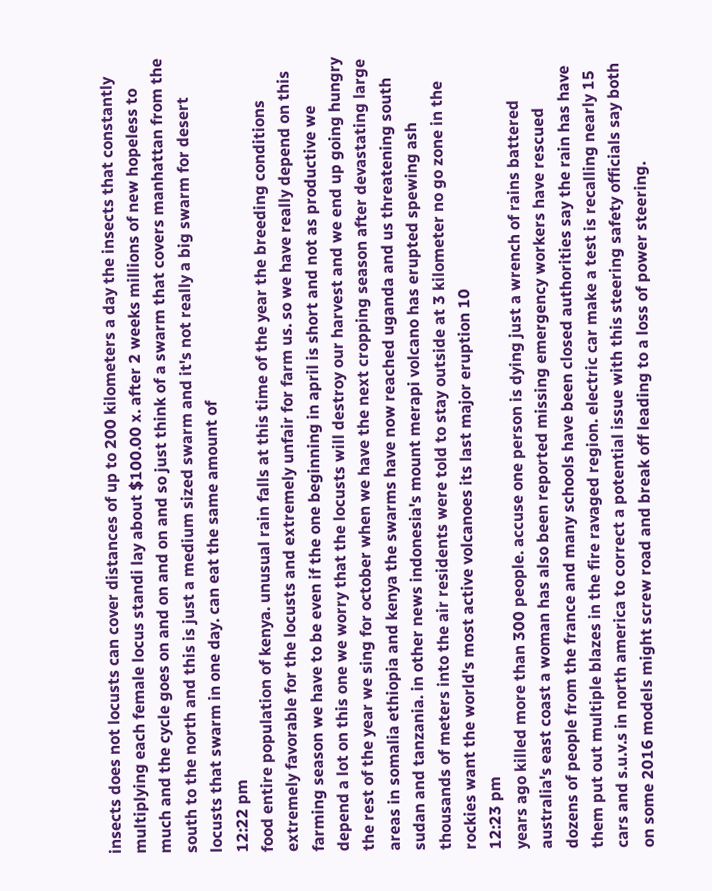insects does not locusts can cover distances of up to 200 kilometers a day the insects that constantly multiplying each female locus standi lay about $100.00 x. after 2 weeks millions of new hopeless to much and the cycle goes on and on and on and so just think of a swarm that covers manhattan from the south to the north and this is just a medium sized swarm and it's not really a big swarm for desert locusts that swarm in one day. can eat the same amount of
12:22 pm
food entire population of kenya. unusual rain falls at this time of the year the breeding conditions extremely favorable for the locusts and extremely unfair for farm us. so we have really depend on this farming season we have to be even if the one beginning in april is short and not as productive we depend a lot on this one we worry that the locusts will destroy our harvest and we end up going hungry the rest of the year we sing for october when we have the next cropping season after devastating large areas in somalia ethiopia and kenya the swarms have now reached uganda and us threatening south sudan and tanzania. in other news indonesia's mount merapi volcano has erupted spewing ash thousands of meters into the air residents were told to stay outside at 3 kilometer no go zone in the rockies want the world's most active volcanoes its last major eruption 10
12:23 pm
years ago killed more than 300 people. accuse one person is dying just a wrench of rains battered australia's east coast a woman has also been reported missing emergency workers have rescued dozens of people from the france and many schools have been closed authorities say the rain has have them put out multiple blazes in the fire ravaged region. electric car make a test is recalling nearly 15 cars and s.u.v.s in north america to correct a potential issue with this steering safety officials say both on some 2016 models might screw road and break off leading to a loss of power steering.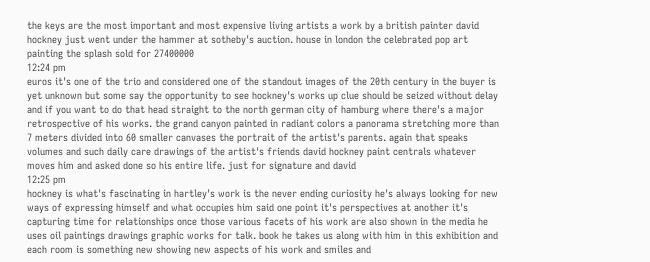the keys are the most important and most expensive living artists a work by a british painter david hockney just went under the hammer at sotheby's auction. house in london the celebrated pop art painting the splash sold for 27400000
12:24 pm
euros it's one of the trio and considered one of the standout images of the 20th century in the buyer is yet unknown but some say the opportunity to see hockney's works up clue should be seized without delay and if you want to do that head straight to the north german city of hamburg where there's a major retrospective of his works. the grand canyon painted in radiant colors a panorama stretching more than 7 meters divided into 60 smaller canvases the portrait of the artist's parents. again that speaks volumes and such daily care drawings of the artist's friends david hockney paint centrals whatever moves him and asked done so his entire life. just for signature and david
12:25 pm
hockney is what's fascinating in hartley's work is the never ending curiosity he's always looking for new ways of expressing himself and what occupies him said one point it's perspectives at another it's capturing time for relationships once those various facets of his work are also shown in the media he uses oil paintings drawings graphic works for talk. book he takes us along with him in this exhibition and each room is something new showing new aspects of his work and smiles and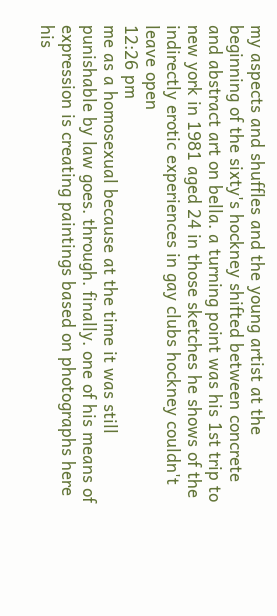my aspects and shuffles and the young artist at the beginning of the sixty's hockney shifted between concrete and abstract art on bella. a turning point was his 1st trip to new york in 1981 aged 24 in those sketches he shows of the indirectly erotic experiences in gay clubs hockney couldn't leave open
12:26 pm
me as a homosexual because at the time it was still punishable by law goes. through. finally. one of his means of expression is creating paintings based on photographs here his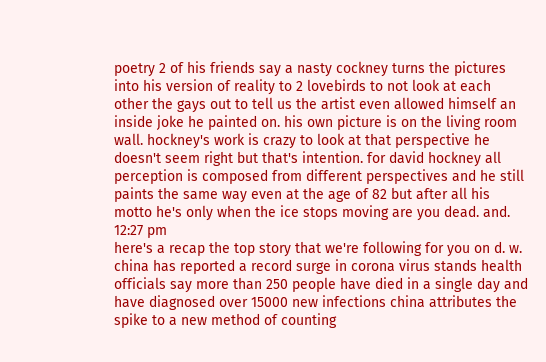poetry 2 of his friends say a nasty cockney turns the pictures into his version of reality to 2 lovebirds to not look at each other the gays out to tell us the artist even allowed himself an inside joke he painted on. his own picture is on the living room wall. hockney's work is crazy to look at that perspective he doesn't seem right but that's intention. for david hockney all perception is composed from different perspectives and he still paints the same way even at the age of 82 but after all his motto he's only when the ice stops moving are you dead. and.
12:27 pm
here's a recap the top story that we're following for you on d. w. china has reported a record surge in corona virus stands health officials say more than 250 people have died in a single day and have diagnosed over 15000 new infections china attributes the spike to a new method of counting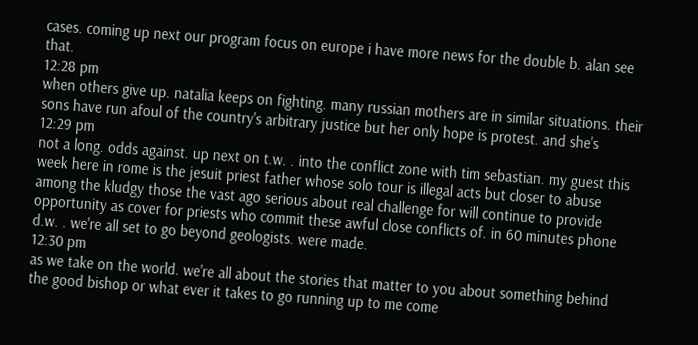cases. coming up next our program focus on europe i have more news for the double b. alan see that.
12:28 pm
when others give up. natalia keeps on fighting. many russian mothers are in similar situations. their sons have run afoul of the country's arbitrary justice but her only hope is protest. and she's
12:29 pm
not a long. odds against. up next on t.w. . into the conflict zone with tim sebastian. my guest this week here in rome is the jesuit priest father whose solo tour is illegal acts but closer to abuse among the kludgy those the vast ago serious about real challenge for will continue to provide opportunity as cover for priests who commit these awful close conflicts of. in 60 minutes phone d.w. . we're all set to go beyond geologists. were made.
12:30 pm
as we take on the world. we're all about the stories that matter to you about something behind the good bishop or what ever it takes to go running up to me come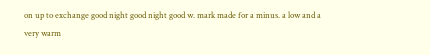on up to exchange good night good night good w. mark made for a minus. a low and a very warm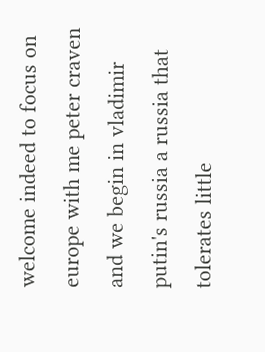welcome indeed to focus on europe with me peter craven and we begin in vladimir putin's russia a russia that tolerates little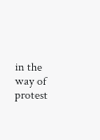in the way of protest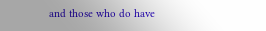and those who do have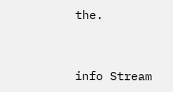the.


info Stream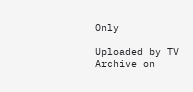Only

Uploaded by TV Archive on